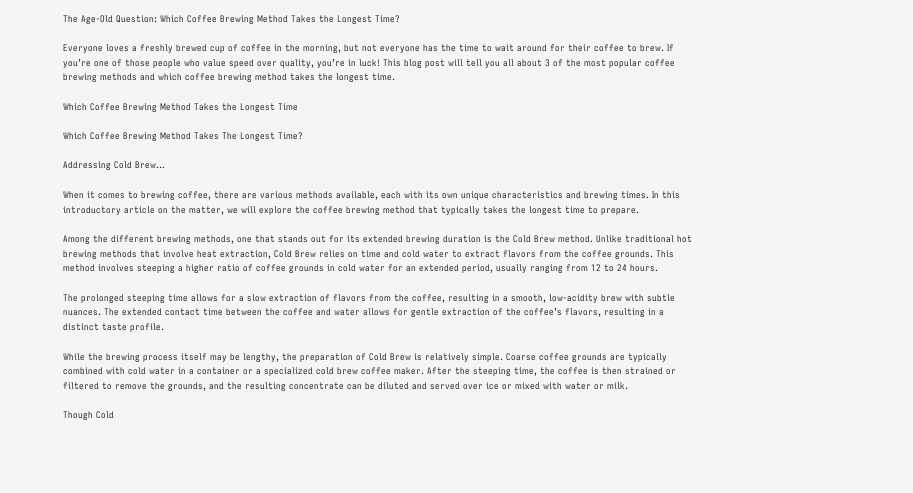The Age-Old Question: Which Coffee Brewing Method Takes the Longest Time?

Everyone loves a freshly brewed cup of coffee in the morning, but not everyone has the time to wait around for their coffee to brew. If you’re one of those people who value speed over quality, you’re in luck! This blog post will tell you all about 3 of the most popular coffee brewing methods and which coffee brewing method takes the longest time.

Which Coffee Brewing Method Takes the Longest Time

Which Coffee Brewing Method Takes The Longest Time?

Addressing Cold Brew…

When it comes to brewing coffee, there are various methods available, each with its own unique characteristics and brewing times. In this introductory article on the matter, we will explore the coffee brewing method that typically takes the longest time to prepare.

Among the different brewing methods, one that stands out for its extended brewing duration is the Cold Brew method. Unlike traditional hot brewing methods that involve heat extraction, Cold Brew relies on time and cold water to extract flavors from the coffee grounds. This method involves steeping a higher ratio of coffee grounds in cold water for an extended period, usually ranging from 12 to 24 hours.

The prolonged steeping time allows for a slow extraction of flavors from the coffee, resulting in a smooth, low-acidity brew with subtle nuances. The extended contact time between the coffee and water allows for gentle extraction of the coffee’s flavors, resulting in a distinct taste profile.

While the brewing process itself may be lengthy, the preparation of Cold Brew is relatively simple. Coarse coffee grounds are typically combined with cold water in a container or a specialized cold brew coffee maker. After the steeping time, the coffee is then strained or filtered to remove the grounds, and the resulting concentrate can be diluted and served over ice or mixed with water or milk.

Though Cold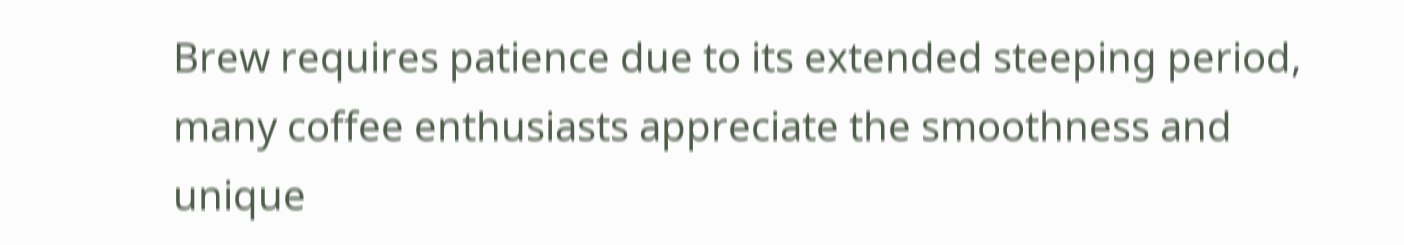Brew requires patience due to its extended steeping period, many coffee enthusiasts appreciate the smoothness and unique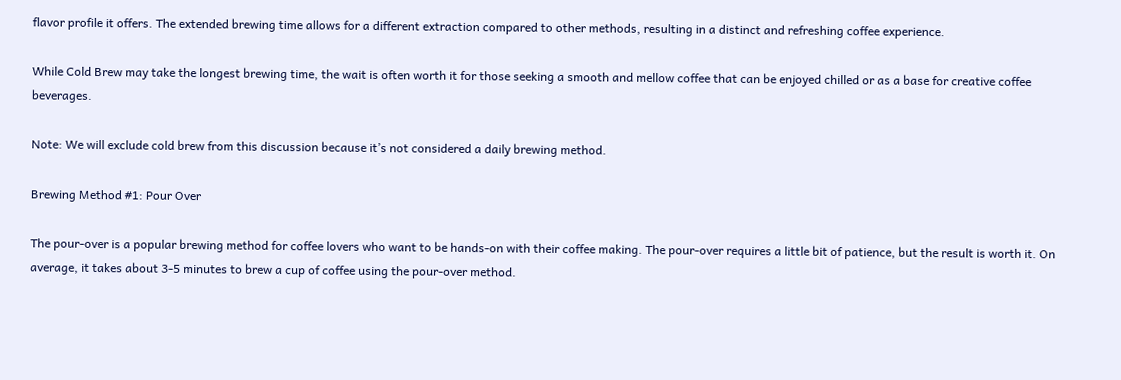flavor profile it offers. The extended brewing time allows for a different extraction compared to other methods, resulting in a distinct and refreshing coffee experience.

While Cold Brew may take the longest brewing time, the wait is often worth it for those seeking a smooth and mellow coffee that can be enjoyed chilled or as a base for creative coffee beverages.

Note: We will exclude cold brew from this discussion because it’s not considered a daily brewing method.

Brewing Method #1: Pour Over

The pour-over is a popular brewing method for coffee lovers who want to be hands-on with their coffee making. The pour-over requires a little bit of patience, but the result is worth it. On average, it takes about 3-5 minutes to brew a cup of coffee using the pour-over method.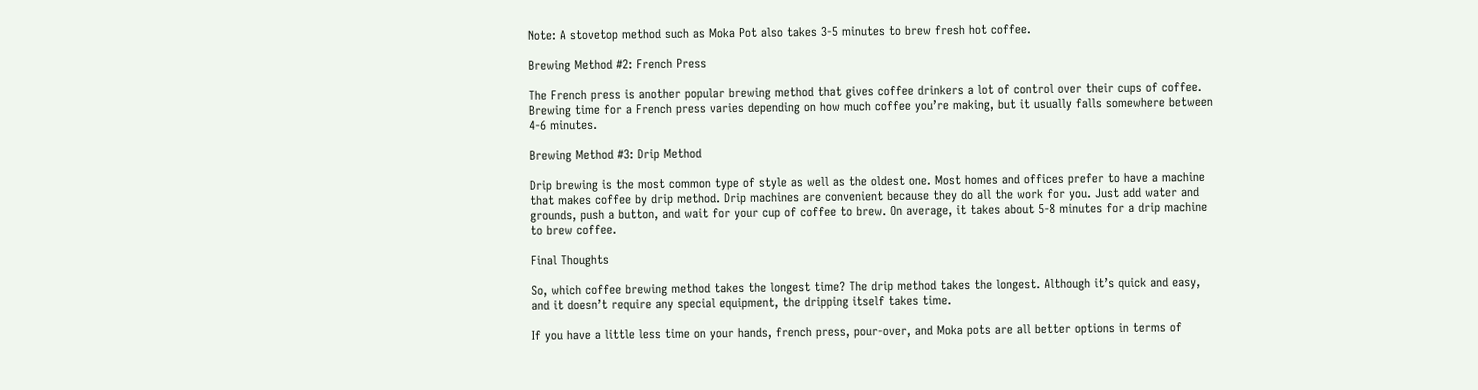Note: A stovetop method such as Moka Pot also takes 3-5 minutes to brew fresh hot coffee.

Brewing Method #2: French Press

The French press is another popular brewing method that gives coffee drinkers a lot of control over their cups of coffee. Brewing time for a French press varies depending on how much coffee you’re making, but it usually falls somewhere between 4-6 minutes.

Brewing Method #3: Drip Method

Drip brewing is the most common type of style as well as the oldest one. Most homes and offices prefer to have a machine that makes coffee by drip method. Drip machines are convenient because they do all the work for you. Just add water and grounds, push a button, and wait for your cup of coffee to brew. On average, it takes about 5-8 minutes for a drip machine to brew coffee.

Final Thoughts

So, which coffee brewing method takes the longest time? The drip method takes the longest. Although it’s quick and easy, and it doesn’t require any special equipment, the dripping itself takes time.

If you have a little less time on your hands, french press, pour-over, and Moka pots are all better options in terms of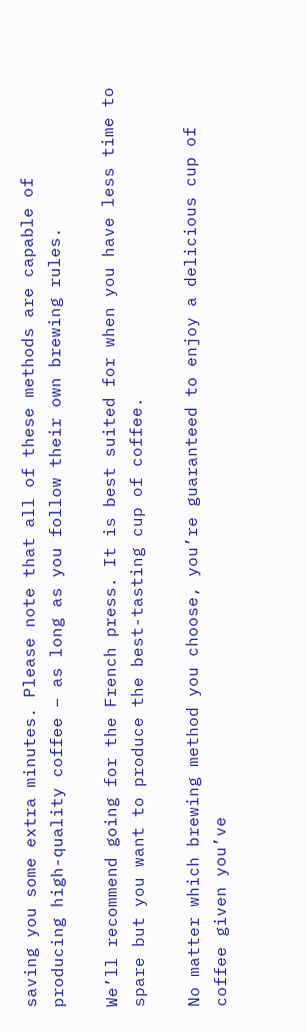saving you some extra minutes. Please note that all of these methods are capable of producing high-quality coffee – as long as you follow their own brewing rules.

We’ll recommend going for the French press. It is best suited for when you have less time to spare but you want to produce the best-tasting cup of coffee.

No matter which brewing method you choose, you’re guaranteed to enjoy a delicious cup of coffee given you’ve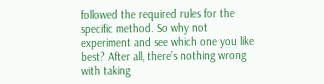followed the required rules for the specific method. So why not experiment and see which one you like best? After all, there’s nothing wrong with taking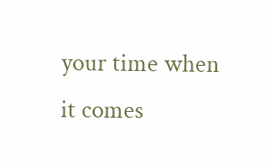your time when it comes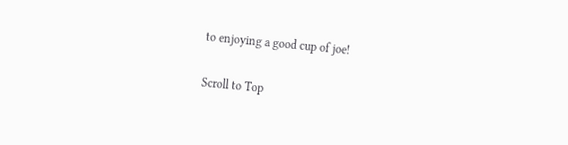to enjoying a good cup of joe!

Scroll to Top